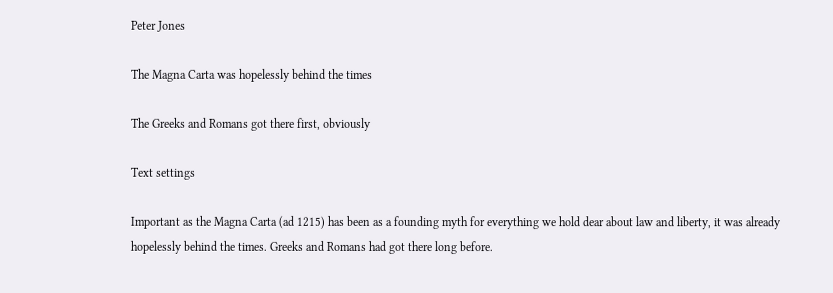Peter Jones

The Magna Carta was hopelessly behind the times

The Greeks and Romans got there first, obviously

Text settings

Important as the Magna Carta (ad 1215) has been as a founding myth for everything we hold dear about law and liberty, it was already hopelessly behind the times. Greeks and Romans had got there long before.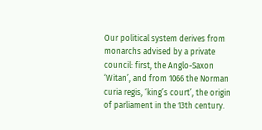Our political system derives from monarchs advised by a private council: first, the Anglo-Saxon ‘Witan’, and from 1066 the Norman curia regis, ‘king’s court’, the origin of parliament in the 13th century.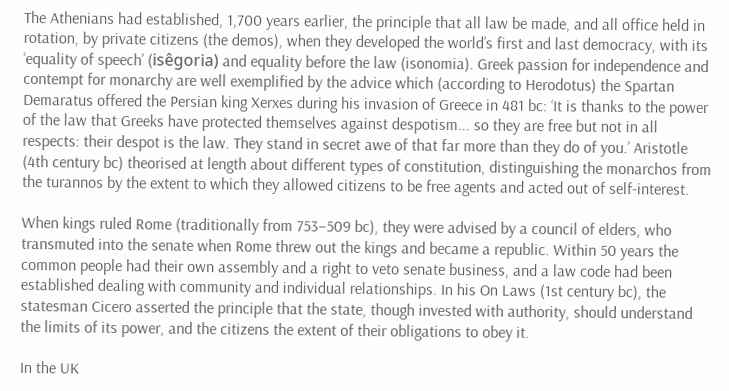The Athenians had established, 1,700 years earlier, the principle that all law be made, and all office held in rotation, by private citizens (the demos), when they developed the world’s first and last democracy, with its ‘equality of speech’ (isêgoria) and equality before the law (isonomia). Greek passion for independence and contempt for monarchy are well exemplified by the advice which (according to Herodotus) the Spartan Demaratus offered the Persian king Xerxes during his invasion of Greece in 481 bc: ‘It is thanks to the power of the law that Greeks have protected themselves against despotism... so they are free but not in all respects: their despot is the law. They stand in secret awe of that far more than they do of you.’ Aristotle (4th century bc) theorised at length about different types of constitution, distinguishing the monarchos from the turannos by the extent to which they allowed citizens to be free agents and acted out of self-interest.

When kings ruled Rome (traditionally from 753–509 bc), they were advised by a council of elders, who transmuted into the senate when Rome threw out the kings and became a republic. Within 50 years the common people had their own assembly and a right to veto senate business, and a law code had been established dealing with community and individual relationships. In his On Laws (1st century bc), the statesman Cicero asserted the principle that the state, though invested with authority, should understand the limits of its power, and the citizens the extent of their obligations to obey it.

In the UK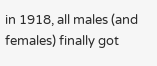in 1918, all males (and females) finally got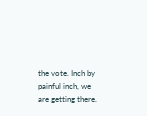the vote. Inch by painful inch, we are getting there.